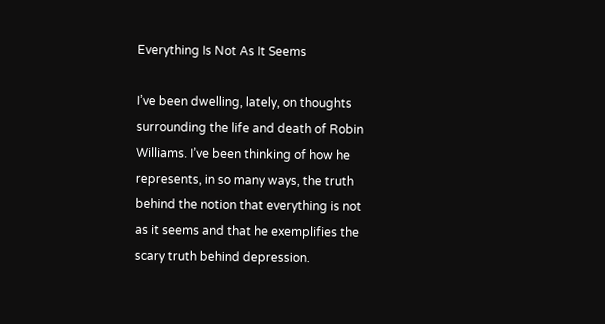Everything Is Not As It Seems

I’ve been dwelling, lately, on thoughts surrounding the life and death of Robin Williams. I’ve been thinking of how he represents, in so many ways, the truth behind the notion that everything is not as it seems and that he exemplifies the scary truth behind depression.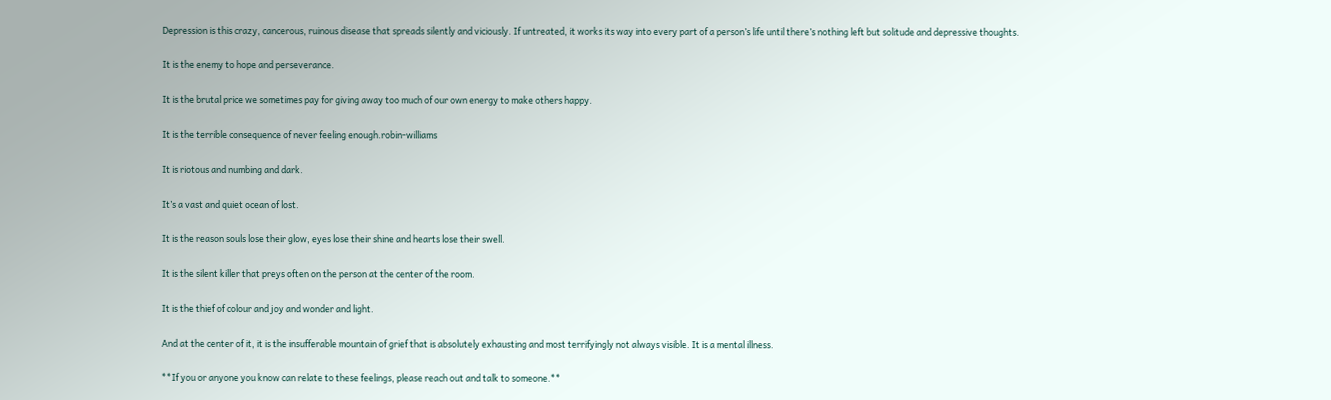Depression is this crazy, cancerous, ruinous disease that spreads silently and viciously. If untreated, it works its way into every part of a person’s life until there’s nothing left but solitude and depressive thoughts.

It is the enemy to hope and perseverance.

It is the brutal price we sometimes pay for giving away too much of our own energy to make others happy.

It is the terrible consequence of never feeling enough.robin-williams

It is riotous and numbing and dark.

It’s a vast and quiet ocean of lost.

It is the reason souls lose their glow, eyes lose their shine and hearts lose their swell.

It is the silent killer that preys often on the person at the center of the room.

It is the thief of colour and joy and wonder and light.

And at the center of it, it is the insufferable mountain of grief that is absolutely exhausting and most terrifyingly not always visible. It is a mental illness.

**If you or anyone you know can relate to these feelings, please reach out and talk to someone.**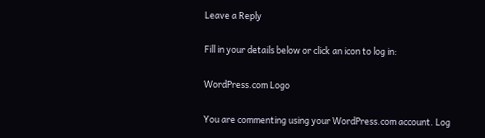Leave a Reply

Fill in your details below or click an icon to log in:

WordPress.com Logo

You are commenting using your WordPress.com account. Log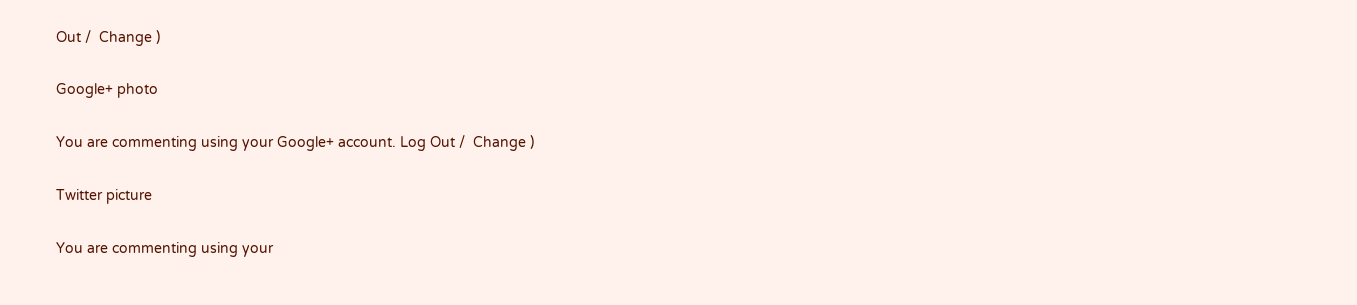Out /  Change )

Google+ photo

You are commenting using your Google+ account. Log Out /  Change )

Twitter picture

You are commenting using your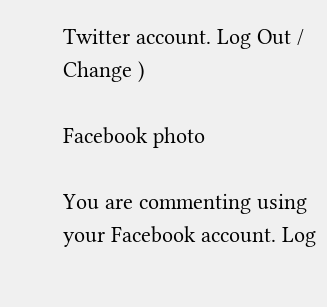Twitter account. Log Out /  Change )

Facebook photo

You are commenting using your Facebook account. Log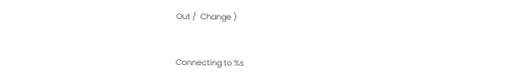Out /  Change )


Connecting to %s